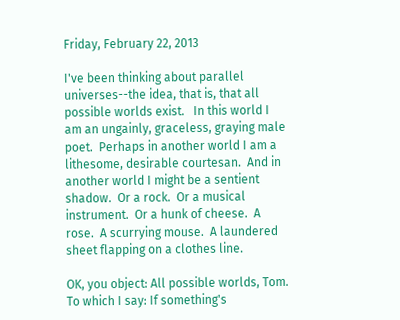Friday, February 22, 2013

I've been thinking about parallel universes--the idea, that is, that all possible worlds exist.   In this world I am an ungainly, graceless, graying male poet.  Perhaps in another world I am a lithesome, desirable courtesan.  And in another world I might be a sentient shadow.  Or a rock.  Or a musical instrument.  Or a hunk of cheese.  A rose.  A scurrying mouse.  A laundered sheet flapping on a clothes line.

OK, you object: All possible worlds, Tom.  To which I say: If something's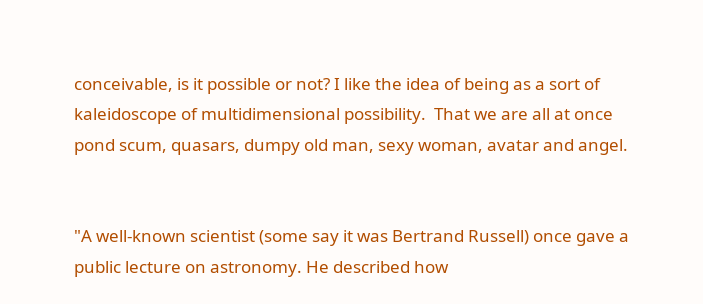conceivable, is it possible or not? I like the idea of being as a sort of kaleidoscope of multidimensional possibility.  That we are all at once pond scum, quasars, dumpy old man, sexy woman, avatar and angel.


"A well-known scientist (some say it was Bertrand Russell) once gave a public lecture on astronomy. He described how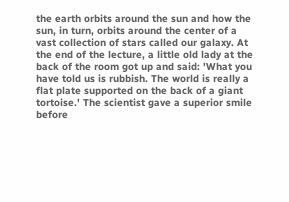the earth orbits around the sun and how the sun, in turn, orbits around the center of a vast collection of stars called our galaxy. At the end of the lecture, a little old lady at the back of the room got up and said: 'What you have told us is rubbish. The world is really a flat plate supported on the back of a giant tortoise.' The scientist gave a superior smile before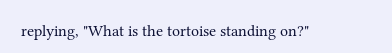replying, "What is the tortoise standing on?"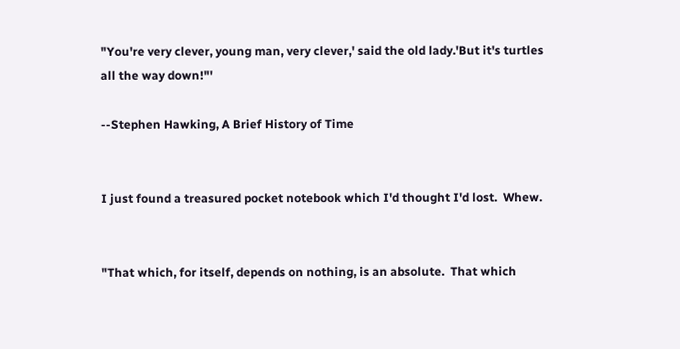"You're very clever, young man, very clever,' said the old lady.'But it's turtles all the way down!"'

--Stephen Hawking, A Brief History of Time


I just found a treasured pocket notebook which I'd thought I'd lost.  Whew.


"That which, for itself, depends on nothing, is an absolute.  That which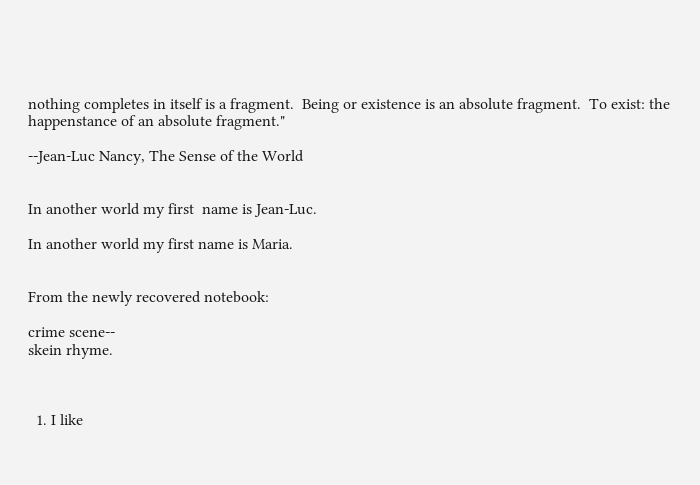nothing completes in itself is a fragment.  Being or existence is an absolute fragment.  To exist: the happenstance of an absolute fragment."

--Jean-Luc Nancy, The Sense of the World


In another world my first  name is Jean-Luc.

In another world my first name is Maria.


From the newly recovered notebook:

crime scene--
skein rhyme.



  1. I like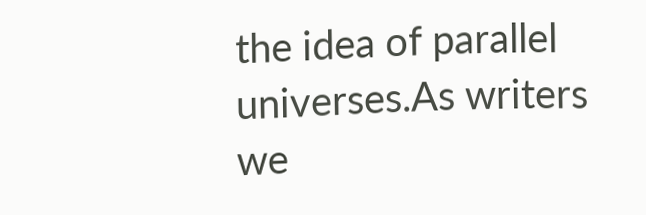the idea of parallel universes.As writers we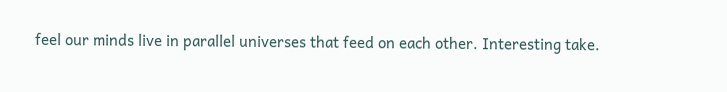feel our minds live in parallel universes that feed on each other. Interesting take.